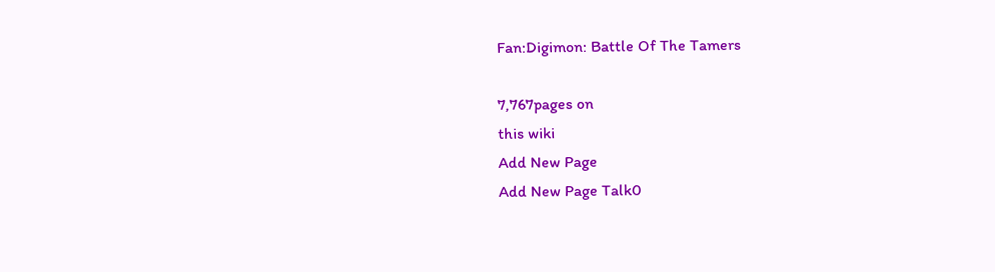Fan:Digimon: Battle Of The Tamers

7,767pages on
this wiki
Add New Page
Add New Page Talk0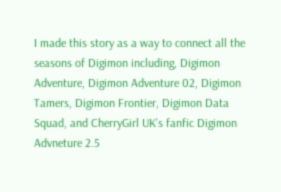I made this story as a way to connect all the seasons of Digimon including, Digimon Adventure, Digimon Adventure 02, Digimon Tamers, Digimon Frontier, Digimon Data Squad, and CherryGirl UK's fanfic Digimon Advneture 2.5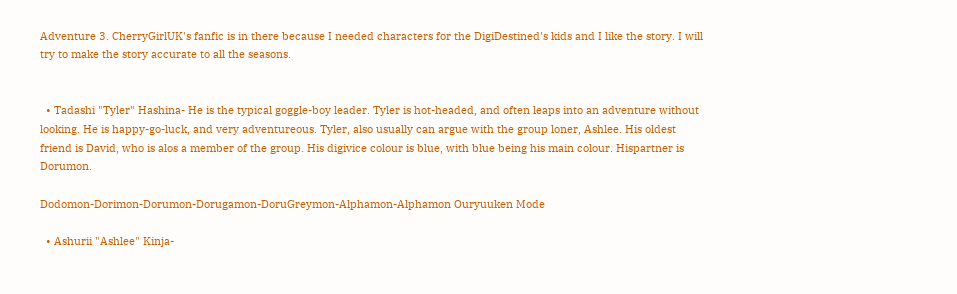Adventure 3. CherryGirlUK's fanfic is in there because I needed characters for the DigiDestined's kids and I like the story. I will try to make the story accurate to all the seasons.


  • Tadashi "Tyler" Hashina- He is the typical goggle-boy leader. Tyler is hot-headed, and often leaps into an adventure without looking. He is happy-go-luck, and very adventureous. Tyler, also usually can argue with the group loner, Ashlee. His oldest friend is David, who is alos a member of the group. His digivice colour is blue, with blue being his main colour. Hispartner is Dorumon.

Dodomon-Dorimon-Dorumon-Dorugamon-DoruGreymon-Alphamon-Alphamon Ouryuuken Mode

  • Ashurii "Ashlee" Kinja-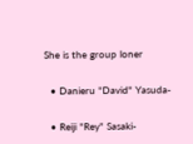She is the group loner


  • Danieru "David" Yasuda-


  • Reiji "Rey" Sasaki-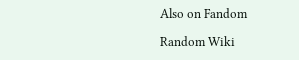Also on Fandom

Random Wiki